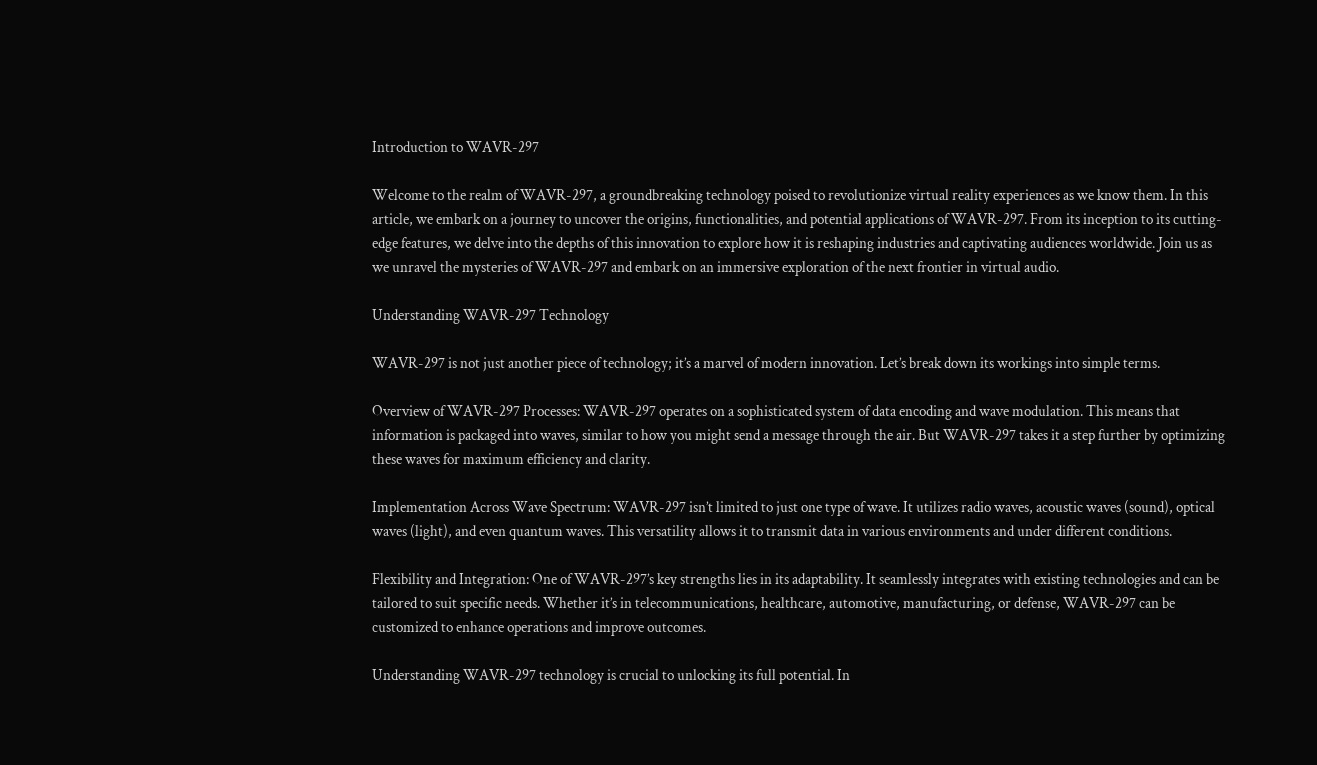Introduction to WAVR-297

Welcome to the realm of WAVR-297, a groundbreaking technology poised to revolutionize virtual reality experiences as we know them. In this article, we embark on a journey to uncover the origins, functionalities, and potential applications of WAVR-297. From its inception to its cutting-edge features, we delve into the depths of this innovation to explore how it is reshaping industries and captivating audiences worldwide. Join us as we unravel the mysteries of WAVR-297 and embark on an immersive exploration of the next frontier in virtual audio.

Understanding WAVR-297 Technology

WAVR-297 is not just another piece of technology; it’s a marvel of modern innovation. Let’s break down its workings into simple terms.

Overview of WAVR-297 Processes: WAVR-297 operates on a sophisticated system of data encoding and wave modulation. This means that information is packaged into waves, similar to how you might send a message through the air. But WAVR-297 takes it a step further by optimizing these waves for maximum efficiency and clarity.

Implementation Across Wave Spectrum: WAVR-297 isn’t limited to just one type of wave. It utilizes radio waves, acoustic waves (sound), optical waves (light), and even quantum waves. This versatility allows it to transmit data in various environments and under different conditions.

Flexibility and Integration: One of WAVR-297’s key strengths lies in its adaptability. It seamlessly integrates with existing technologies and can be tailored to suit specific needs. Whether it’s in telecommunications, healthcare, automotive, manufacturing, or defense, WAVR-297 can be customized to enhance operations and improve outcomes.

Understanding WAVR-297 technology is crucial to unlocking its full potential. In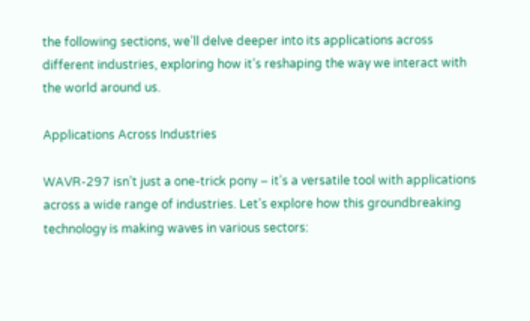the following sections, we’ll delve deeper into its applications across different industries, exploring how it’s reshaping the way we interact with the world around us.

Applications Across Industries

WAVR-297 isn’t just a one-trick pony – it’s a versatile tool with applications across a wide range of industries. Let’s explore how this groundbreaking technology is making waves in various sectors: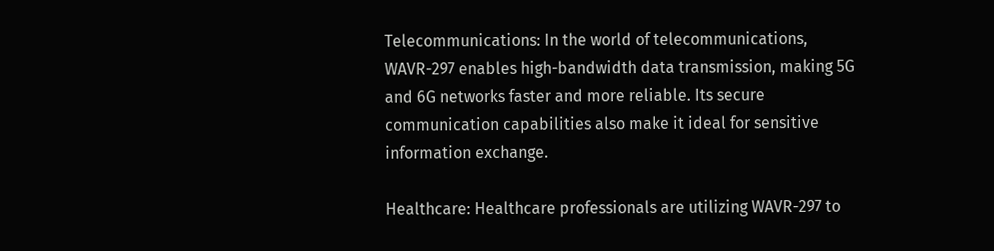Telecommunications: In the world of telecommunications, WAVR-297 enables high-bandwidth data transmission, making 5G and 6G networks faster and more reliable. Its secure communication capabilities also make it ideal for sensitive information exchange.

Healthcare: Healthcare professionals are utilizing WAVR-297 to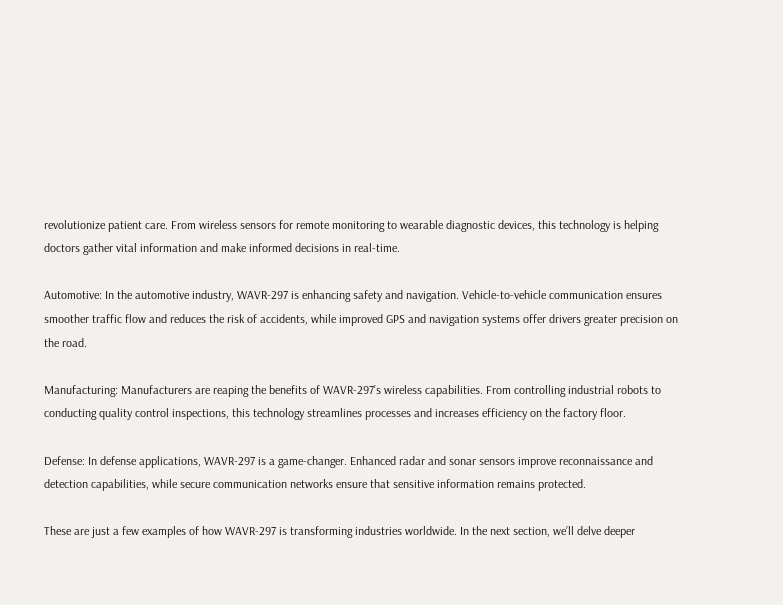revolutionize patient care. From wireless sensors for remote monitoring to wearable diagnostic devices, this technology is helping doctors gather vital information and make informed decisions in real-time.

Automotive: In the automotive industry, WAVR-297 is enhancing safety and navigation. Vehicle-to-vehicle communication ensures smoother traffic flow and reduces the risk of accidents, while improved GPS and navigation systems offer drivers greater precision on the road.

Manufacturing: Manufacturers are reaping the benefits of WAVR-297’s wireless capabilities. From controlling industrial robots to conducting quality control inspections, this technology streamlines processes and increases efficiency on the factory floor.

Defense: In defense applications, WAVR-297 is a game-changer. Enhanced radar and sonar sensors improve reconnaissance and detection capabilities, while secure communication networks ensure that sensitive information remains protected.

These are just a few examples of how WAVR-297 is transforming industries worldwide. In the next section, we’ll delve deeper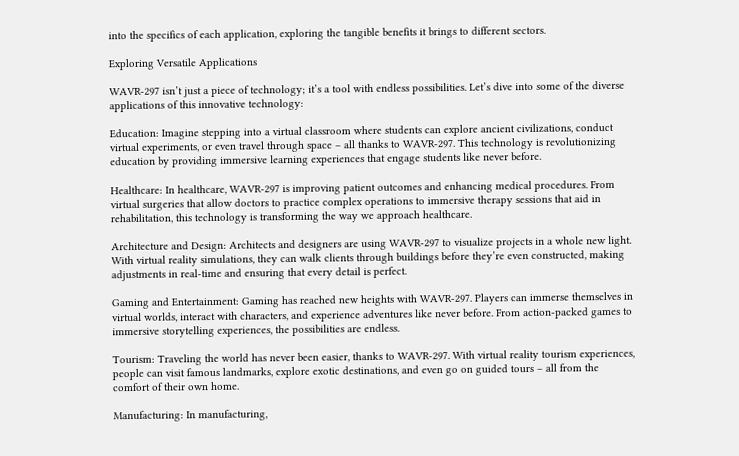into the specifics of each application, exploring the tangible benefits it brings to different sectors.

Exploring Versatile Applications

WAVR-297 isn’t just a piece of technology; it’s a tool with endless possibilities. Let’s dive into some of the diverse applications of this innovative technology:

Education: Imagine stepping into a virtual classroom where students can explore ancient civilizations, conduct virtual experiments, or even travel through space – all thanks to WAVR-297. This technology is revolutionizing education by providing immersive learning experiences that engage students like never before.

Healthcare: In healthcare, WAVR-297 is improving patient outcomes and enhancing medical procedures. From virtual surgeries that allow doctors to practice complex operations to immersive therapy sessions that aid in rehabilitation, this technology is transforming the way we approach healthcare.

Architecture and Design: Architects and designers are using WAVR-297 to visualize projects in a whole new light. With virtual reality simulations, they can walk clients through buildings before they’re even constructed, making adjustments in real-time and ensuring that every detail is perfect.

Gaming and Entertainment: Gaming has reached new heights with WAVR-297. Players can immerse themselves in virtual worlds, interact with characters, and experience adventures like never before. From action-packed games to immersive storytelling experiences, the possibilities are endless.

Tourism: Traveling the world has never been easier, thanks to WAVR-297. With virtual reality tourism experiences, people can visit famous landmarks, explore exotic destinations, and even go on guided tours – all from the comfort of their own home.

Manufacturing: In manufacturing,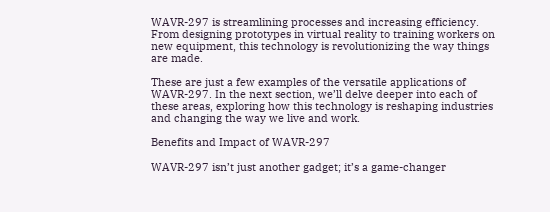WAVR-297 is streamlining processes and increasing efficiency. From designing prototypes in virtual reality to training workers on new equipment, this technology is revolutionizing the way things are made.

These are just a few examples of the versatile applications of WAVR-297. In the next section, we’ll delve deeper into each of these areas, exploring how this technology is reshaping industries and changing the way we live and work.

Benefits and Impact of WAVR-297

WAVR-297 isn’t just another gadget; it’s a game-changer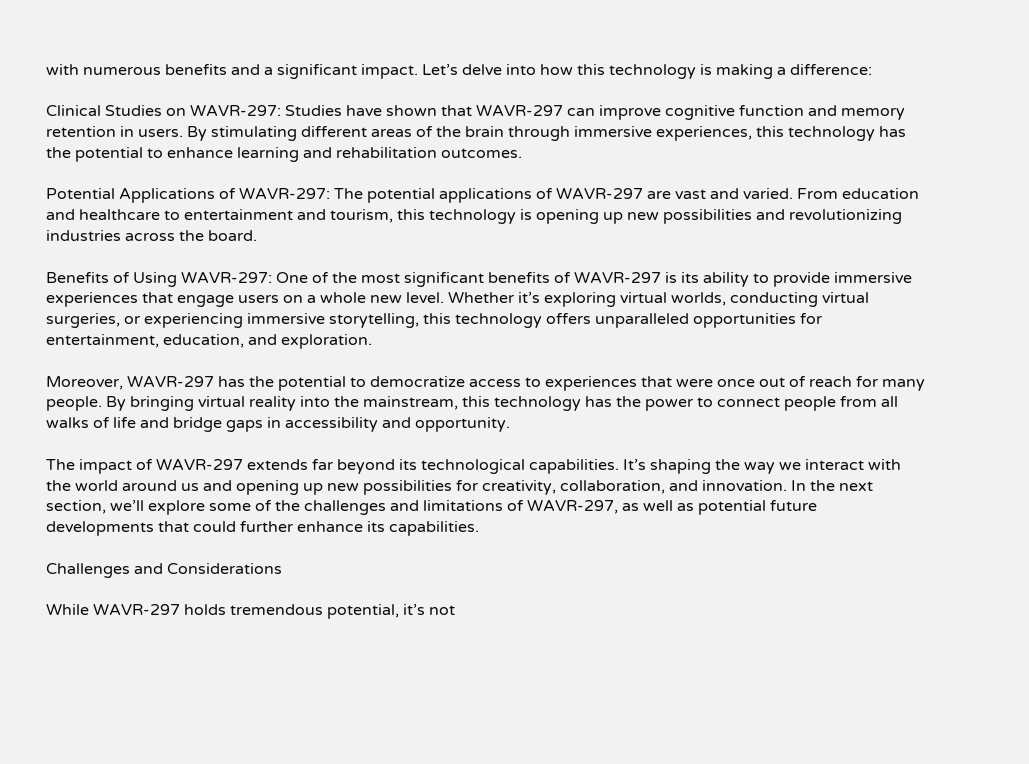with numerous benefits and a significant impact. Let’s delve into how this technology is making a difference:

Clinical Studies on WAVR-297: Studies have shown that WAVR-297 can improve cognitive function and memory retention in users. By stimulating different areas of the brain through immersive experiences, this technology has the potential to enhance learning and rehabilitation outcomes.

Potential Applications of WAVR-297: The potential applications of WAVR-297 are vast and varied. From education and healthcare to entertainment and tourism, this technology is opening up new possibilities and revolutionizing industries across the board.

Benefits of Using WAVR-297: One of the most significant benefits of WAVR-297 is its ability to provide immersive experiences that engage users on a whole new level. Whether it’s exploring virtual worlds, conducting virtual surgeries, or experiencing immersive storytelling, this technology offers unparalleled opportunities for entertainment, education, and exploration.

Moreover, WAVR-297 has the potential to democratize access to experiences that were once out of reach for many people. By bringing virtual reality into the mainstream, this technology has the power to connect people from all walks of life and bridge gaps in accessibility and opportunity.

The impact of WAVR-297 extends far beyond its technological capabilities. It’s shaping the way we interact with the world around us and opening up new possibilities for creativity, collaboration, and innovation. In the next section, we’ll explore some of the challenges and limitations of WAVR-297, as well as potential future developments that could further enhance its capabilities.

Challenges and Considerations

While WAVR-297 holds tremendous potential, it’s not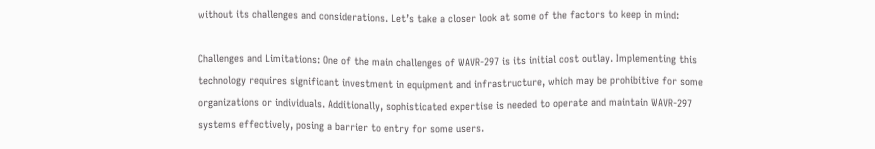without its challenges and considerations. Let’s take a closer look at some of the factors to keep in mind:

Challenges and Limitations: One of the main challenges of WAVR-297 is its initial cost outlay. Implementing this technology requires significant investment in equipment and infrastructure, which may be prohibitive for some organizations or individuals. Additionally, sophisticated expertise is needed to operate and maintain WAVR-297 systems effectively, posing a barrier to entry for some users.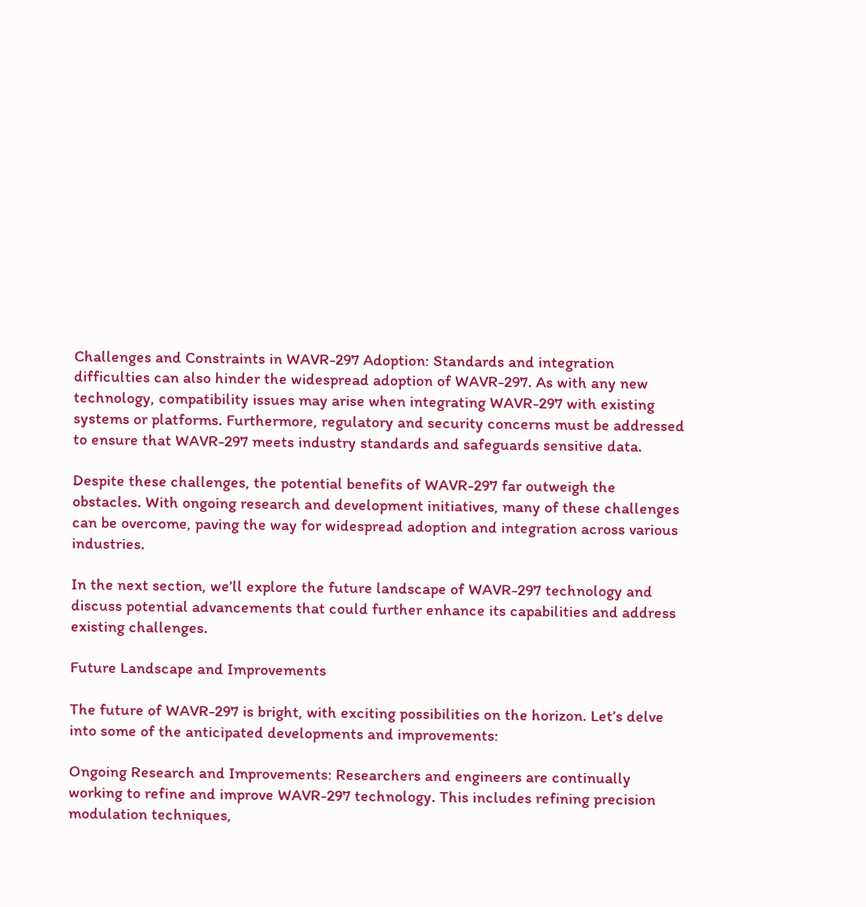Challenges and Constraints in WAVR-297 Adoption: Standards and integration difficulties can also hinder the widespread adoption of WAVR-297. As with any new technology, compatibility issues may arise when integrating WAVR-297 with existing systems or platforms. Furthermore, regulatory and security concerns must be addressed to ensure that WAVR-297 meets industry standards and safeguards sensitive data.

Despite these challenges, the potential benefits of WAVR-297 far outweigh the obstacles. With ongoing research and development initiatives, many of these challenges can be overcome, paving the way for widespread adoption and integration across various industries.

In the next section, we’ll explore the future landscape of WAVR-297 technology and discuss potential advancements that could further enhance its capabilities and address existing challenges.

Future Landscape and Improvements

The future of WAVR-297 is bright, with exciting possibilities on the horizon. Let’s delve into some of the anticipated developments and improvements:

Ongoing Research and Improvements: Researchers and engineers are continually working to refine and improve WAVR-297 technology. This includes refining precision modulation techniques,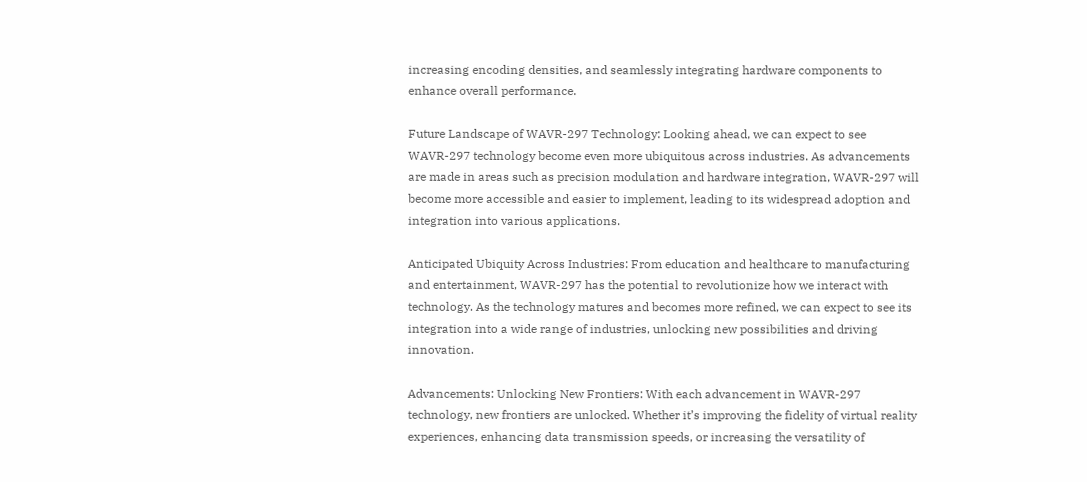increasing encoding densities, and seamlessly integrating hardware components to enhance overall performance.

Future Landscape of WAVR-297 Technology: Looking ahead, we can expect to see WAVR-297 technology become even more ubiquitous across industries. As advancements are made in areas such as precision modulation and hardware integration, WAVR-297 will become more accessible and easier to implement, leading to its widespread adoption and integration into various applications.

Anticipated Ubiquity Across Industries: From education and healthcare to manufacturing and entertainment, WAVR-297 has the potential to revolutionize how we interact with technology. As the technology matures and becomes more refined, we can expect to see its integration into a wide range of industries, unlocking new possibilities and driving innovation.

Advancements: Unlocking New Frontiers: With each advancement in WAVR-297 technology, new frontiers are unlocked. Whether it’s improving the fidelity of virtual reality experiences, enhancing data transmission speeds, or increasing the versatility of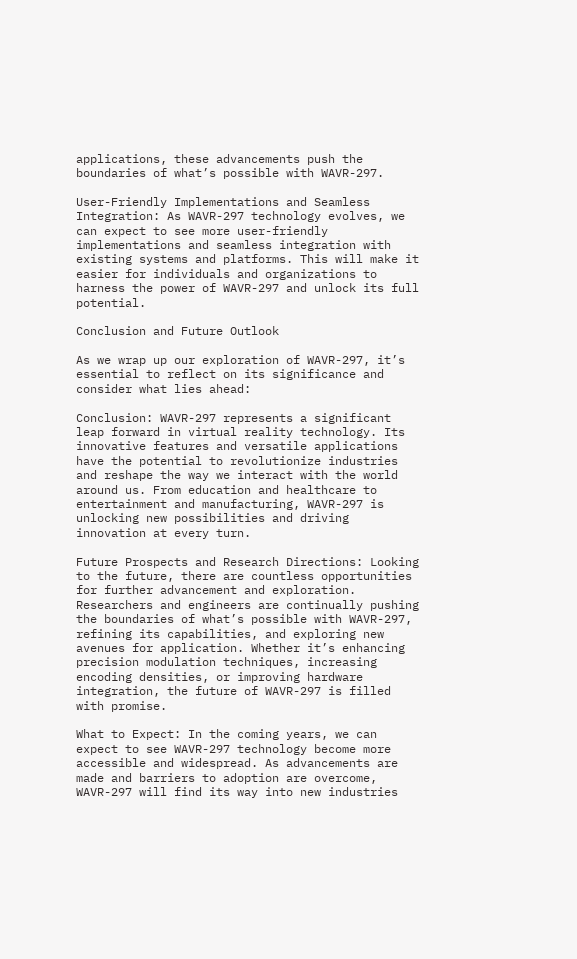applications, these advancements push the boundaries of what’s possible with WAVR-297.

User-Friendly Implementations and Seamless Integration: As WAVR-297 technology evolves, we can expect to see more user-friendly implementations and seamless integration with existing systems and platforms. This will make it easier for individuals and organizations to harness the power of WAVR-297 and unlock its full potential.

Conclusion and Future Outlook

As we wrap up our exploration of WAVR-297, it’s essential to reflect on its significance and consider what lies ahead:

Conclusion: WAVR-297 represents a significant leap forward in virtual reality technology. Its innovative features and versatile applications have the potential to revolutionize industries and reshape the way we interact with the world around us. From education and healthcare to entertainment and manufacturing, WAVR-297 is unlocking new possibilities and driving innovation at every turn.

Future Prospects and Research Directions: Looking to the future, there are countless opportunities for further advancement and exploration. Researchers and engineers are continually pushing the boundaries of what’s possible with WAVR-297, refining its capabilities, and exploring new avenues for application. Whether it’s enhancing precision modulation techniques, increasing encoding densities, or improving hardware integration, the future of WAVR-297 is filled with promise.

What to Expect: In the coming years, we can expect to see WAVR-297 technology become more accessible and widespread. As advancements are made and barriers to adoption are overcome, WAVR-297 will find its way into new industries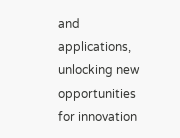and applications, unlocking new opportunities for innovation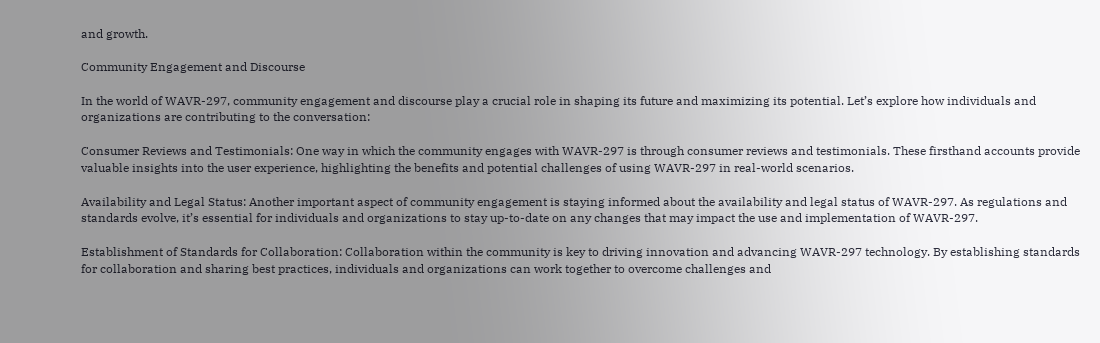and growth.

Community Engagement and Discourse

In the world of WAVR-297, community engagement and discourse play a crucial role in shaping its future and maximizing its potential. Let’s explore how individuals and organizations are contributing to the conversation:

Consumer Reviews and Testimonials: One way in which the community engages with WAVR-297 is through consumer reviews and testimonials. These firsthand accounts provide valuable insights into the user experience, highlighting the benefits and potential challenges of using WAVR-297 in real-world scenarios.

Availability and Legal Status: Another important aspect of community engagement is staying informed about the availability and legal status of WAVR-297. As regulations and standards evolve, it’s essential for individuals and organizations to stay up-to-date on any changes that may impact the use and implementation of WAVR-297.

Establishment of Standards for Collaboration: Collaboration within the community is key to driving innovation and advancing WAVR-297 technology. By establishing standards for collaboration and sharing best practices, individuals and organizations can work together to overcome challenges and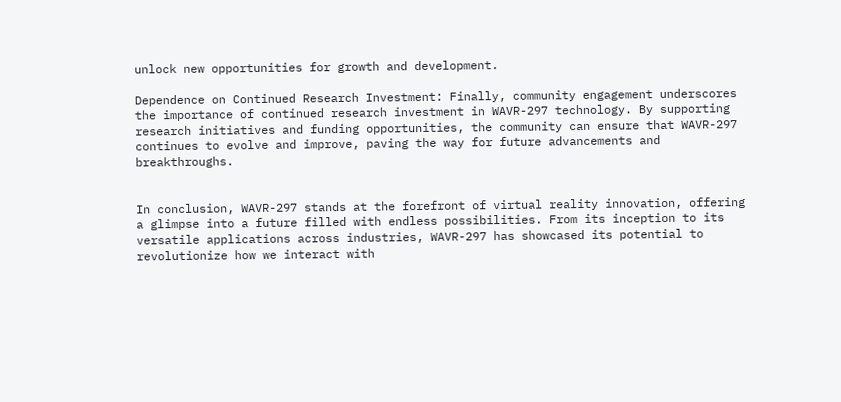unlock new opportunities for growth and development.

Dependence on Continued Research Investment: Finally, community engagement underscores the importance of continued research investment in WAVR-297 technology. By supporting research initiatives and funding opportunities, the community can ensure that WAVR-297 continues to evolve and improve, paving the way for future advancements and breakthroughs.


In conclusion, WAVR-297 stands at the forefront of virtual reality innovation, offering a glimpse into a future filled with endless possibilities. From its inception to its versatile applications across industries, WAVR-297 has showcased its potential to revolutionize how we interact with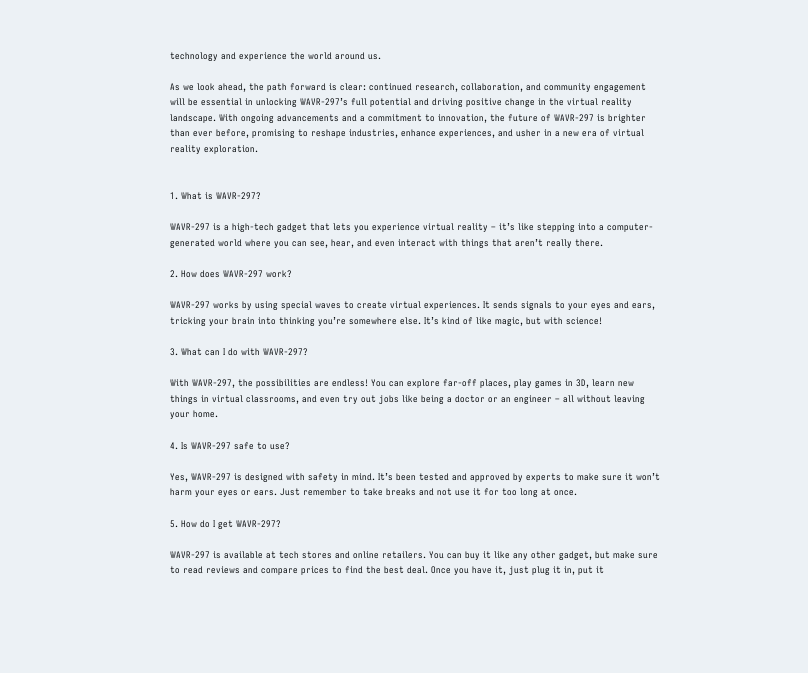technology and experience the world around us.

As we look ahead, the path forward is clear: continued research, collaboration, and community engagement will be essential in unlocking WAVR-297’s full potential and driving positive change in the virtual reality landscape. With ongoing advancements and a commitment to innovation, the future of WAVR-297 is brighter than ever before, promising to reshape industries, enhance experiences, and usher in a new era of virtual reality exploration.


1. What is WAVR-297?

WAVR-297 is a high-tech gadget that lets you experience virtual reality – it’s like stepping into a computer-generated world where you can see, hear, and even interact with things that aren’t really there.

2. How does WAVR-297 work?

WAVR-297 works by using special waves to create virtual experiences. It sends signals to your eyes and ears, tricking your brain into thinking you’re somewhere else. It’s kind of like magic, but with science!

3. What can I do with WAVR-297?

With WAVR-297, the possibilities are endless! You can explore far-off places, play games in 3D, learn new things in virtual classrooms, and even try out jobs like being a doctor or an engineer – all without leaving your home.

4. Is WAVR-297 safe to use?

Yes, WAVR-297 is designed with safety in mind. It’s been tested and approved by experts to make sure it won’t harm your eyes or ears. Just remember to take breaks and not use it for too long at once.

5. How do I get WAVR-297?

WAVR-297 is available at tech stores and online retailers. You can buy it like any other gadget, but make sure to read reviews and compare prices to find the best deal. Once you have it, just plug it in, put it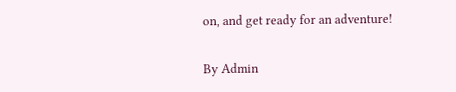on, and get ready for an adventure!

By Admin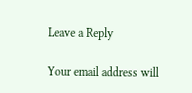Leave a Reply

Your email address will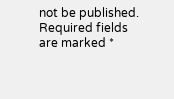not be published. Required fields are marked *